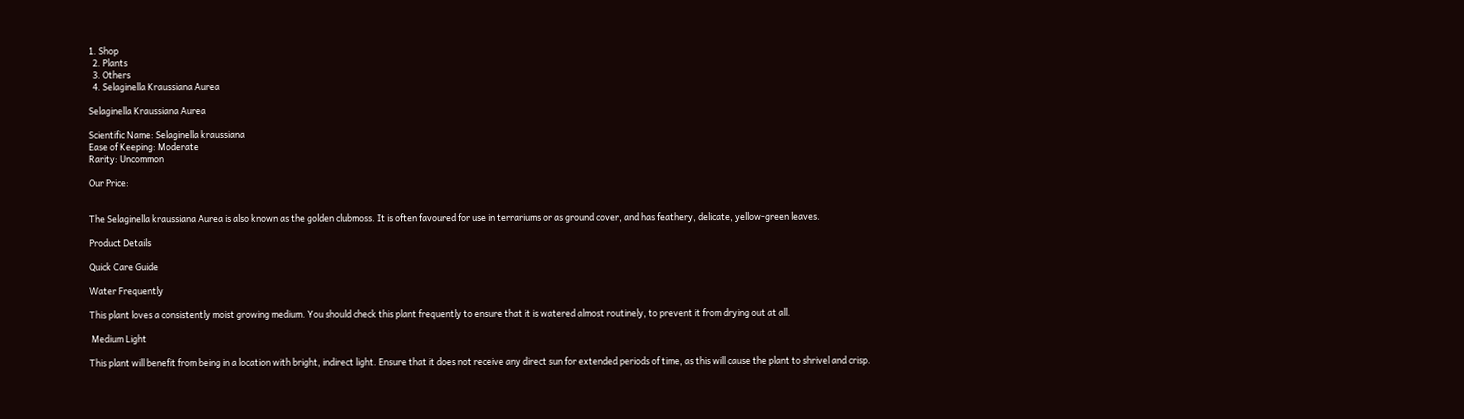1. Shop
  2. Plants
  3. Others
  4. Selaginella Kraussiana Aurea

Selaginella Kraussiana Aurea

Scientific Name: Selaginella kraussiana
Ease of Keeping: Moderate
Rarity: Uncommon

Our Price:


The Selaginella kraussiana Aurea is also known as the golden clubmoss. It is often favoured for use in terrariums or as ground cover, and has feathery, delicate, yellow-green leaves.

Product Details

Quick Care Guide

Water Frequently

This plant loves a consistently moist growing medium. You should check this plant frequently to ensure that it is watered almost routinely, to prevent it from drying out at all.

 Medium Light

This plant will benefit from being in a location with bright, indirect light. Ensure that it does not receive any direct sun for extended periods of time, as this will cause the plant to shrivel and crisp.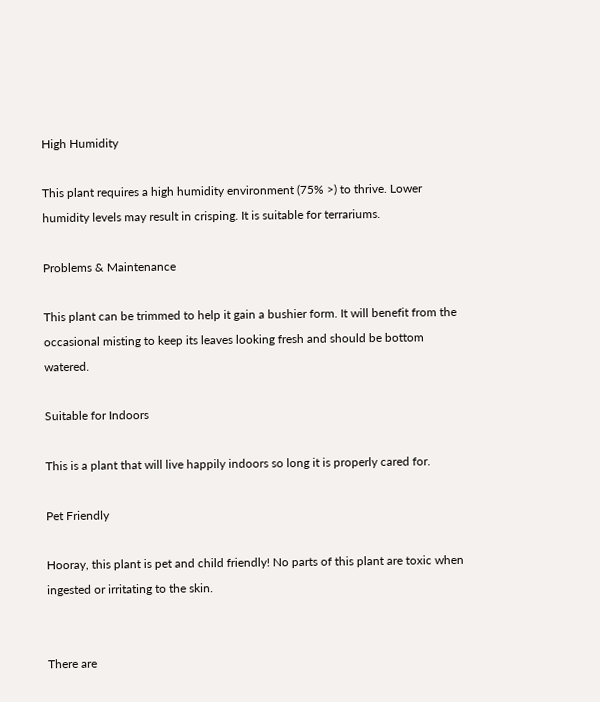High Humidity

This plant requires a high humidity environment (75% >) to thrive. Lower humidity levels may result in crisping. It is suitable for terrariums.

Problems & Maintenance

This plant can be trimmed to help it gain a bushier form. It will benefit from the occasional misting to keep its leaves looking fresh and should be bottom watered.

Suitable for Indoors

This is a plant that will live happily indoors so long it is properly cared for.

Pet Friendly

Hooray, this plant is pet and child friendly! No parts of this plant are toxic when ingested or irritating to the skin.


There are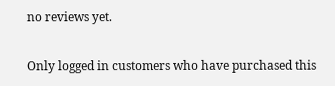no reviews yet.

Only logged in customers who have purchased this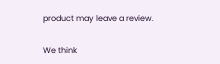product may leave a review.

We think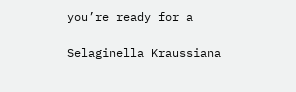you’re ready for a

Selaginella Kraussiana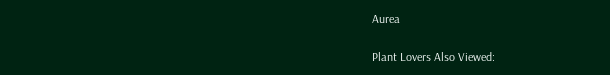Aurea

Plant Lovers Also Viewed: